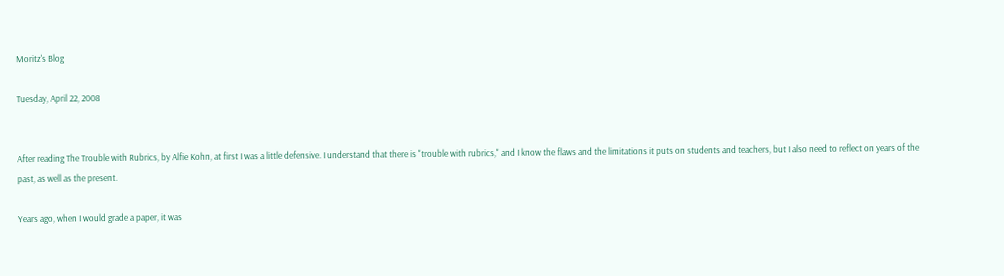Moritz's Blog

Tuesday, April 22, 2008


After reading The Trouble with Rubrics, by Alfie Kohn, at first I was a little defensive. I understand that there is "trouble with rubrics," and I know the flaws and the limitations it puts on students and teachers, but I also need to reflect on years of the past, as well as the present.

Years ago, when I would grade a paper, it was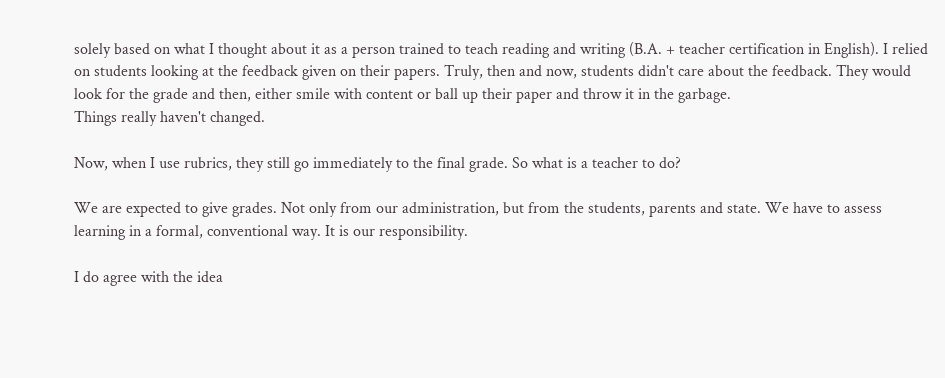solely based on what I thought about it as a person trained to teach reading and writing (B.A. + teacher certification in English). I relied on students looking at the feedback given on their papers. Truly, then and now, students didn't care about the feedback. They would look for the grade and then, either smile with content or ball up their paper and throw it in the garbage.
Things really haven't changed.

Now, when I use rubrics, they still go immediately to the final grade. So what is a teacher to do?

We are expected to give grades. Not only from our administration, but from the students, parents and state. We have to assess learning in a formal, conventional way. It is our responsibility.

I do agree with the idea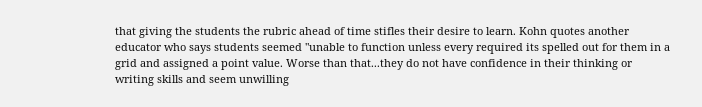that giving the students the rubric ahead of time stifles their desire to learn. Kohn quotes another educator who says students seemed "unable to function unless every required its spelled out for them in a grid and assigned a point value. Worse than that...they do not have confidence in their thinking or writing skills and seem unwilling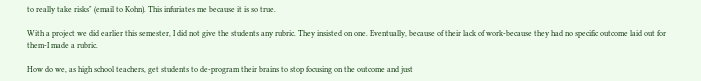to really take risks" (email to Kohn). This infuriates me because it is so true.

With a project we did earlier this semester, I did not give the students any rubric. They insisted on one. Eventually, because of their lack of work-because they had no specific outcome laid out for them-I made a rubric.

How do we, as high school teachers, get students to de-program their brains to stop focusing on the outcome and just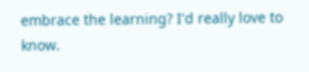embrace the learning? I'd really love to know.